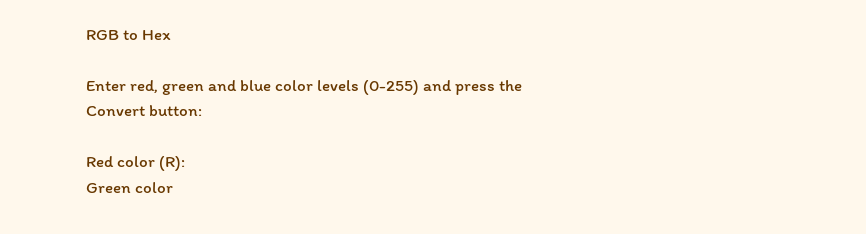RGB to Hex

Enter red, green and blue color levels (0-255) and press the Convert button:

Red color (R):
Green color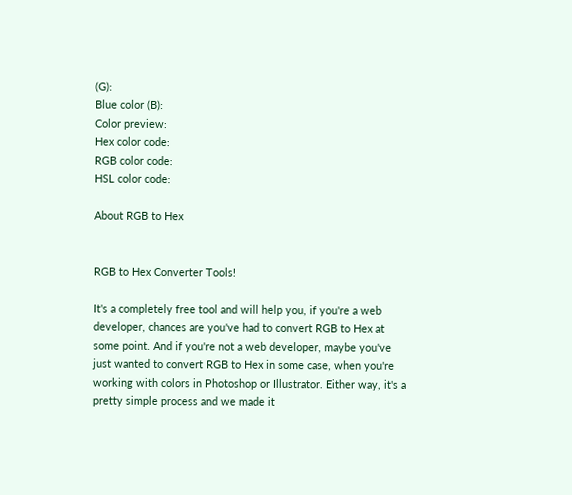(G):
Blue color (B):
Color preview:
Hex color code:
RGB color code:
HSL color code:

About RGB to Hex


RGB to Hex Converter Tools!

It's a completely free tool and will help you, if you're a web developer, chances are you've had to convert RGB to Hex at some point. And if you're not a web developer, maybe you've just wanted to convert RGB to Hex in some case, when you're working with colors in Photoshop or Illustrator. Either way, it's a pretty simple process and we made it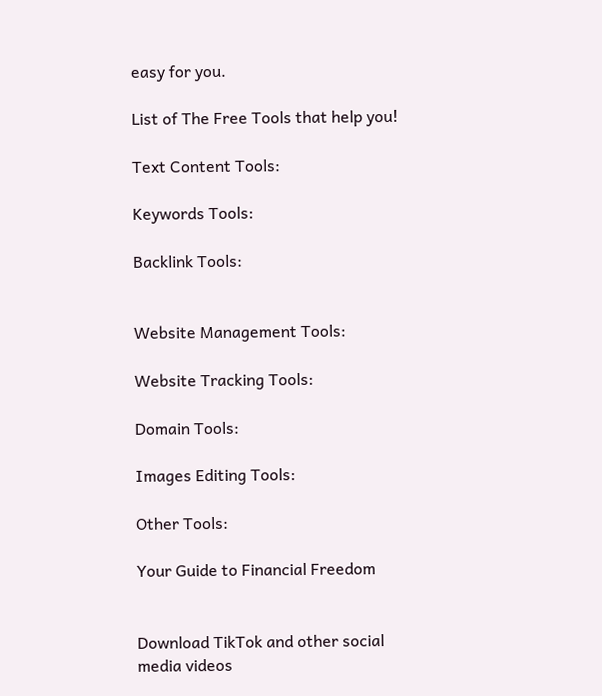easy for you.

List of The Free Tools that help you!

Text Content Tools:

Keywords Tools:

Backlink Tools:


Website Management Tools:

Website Tracking Tools:

Domain Tools:

Images Editing Tools:

Other Tools:

Your Guide to Financial Freedom


Download TikTok and other social media videos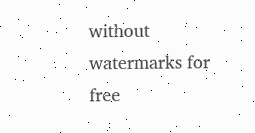without watermarks for free